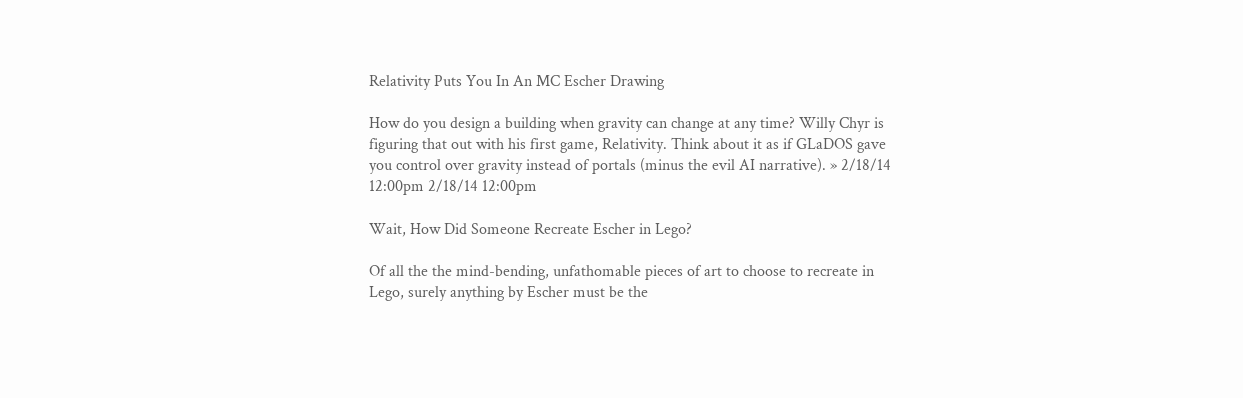Relativity Puts You In An MC Escher Drawing

How do you design a building when gravity can change at any time? Willy Chyr is figuring that out with his first game, Relativity. Think about it as if GLaDOS gave you control over gravity instead of portals (minus the evil AI narrative). » 2/18/14 12:00pm 2/18/14 12:00pm

Wait, How Did Someone Recreate Escher in Lego?

Of all the the mind-bending, unfathomable pieces of art to choose to recreate in Lego, surely anything by Escher must be the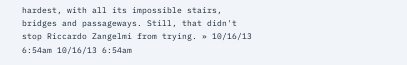hardest, with all its impossible stairs, bridges and passageways. Still, that didn't stop Riccardo Zangelmi from trying. » 10/16/13 6:54am 10/16/13 6:54am